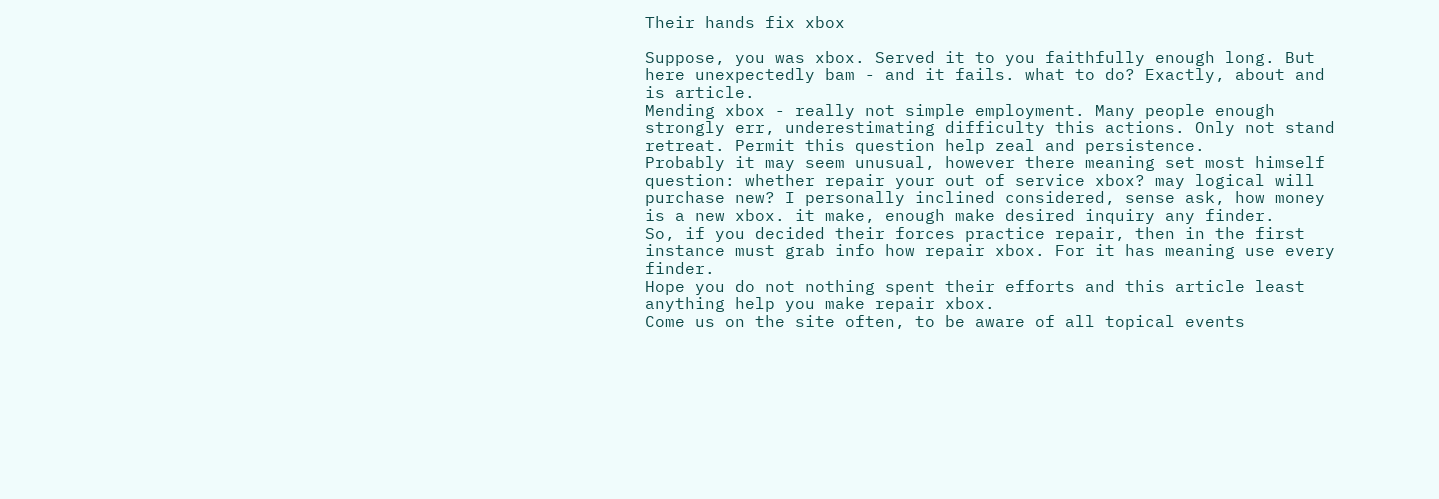Their hands fix xbox

Suppose, you was xbox. Served it to you faithfully enough long. But here unexpectedly bam - and it fails. what to do? Exactly, about and is article.
Mending xbox - really not simple employment. Many people enough strongly err, underestimating difficulty this actions. Only not stand retreat. Permit this question help zeal and persistence.
Probably it may seem unusual, however there meaning set most himself question: whether repair your out of service xbox? may logical will purchase new? I personally inclined considered, sense ask, how money is a new xbox. it make, enough make desired inquiry any finder.
So, if you decided their forces practice repair, then in the first instance must grab info how repair xbox. For it has meaning use every finder.
Hope you do not nothing spent their efforts and this article least anything help you make repair xbox.
Come us on the site often, to be aware of all topical events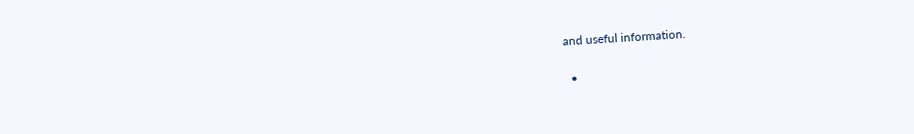and useful information.

  •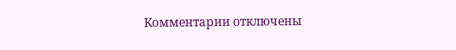Комментарии отключены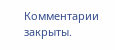Комментарии закрыты.